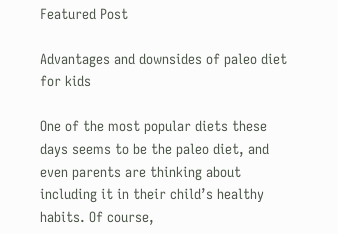Featured Post

Advantages and downsides of paleo diet for kids

One of the most popular diets these days seems to be the paleo diet, and even parents are thinking about including it in their child’s healthy habits. Of course,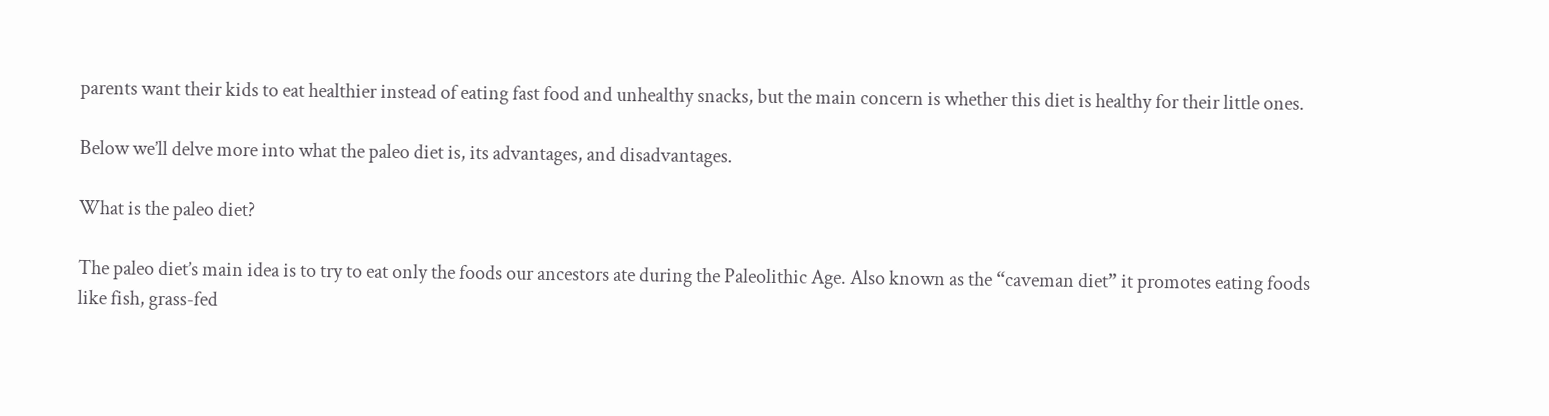parents want their kids to eat healthier instead of eating fast food and unhealthy snacks, but the main concern is whether this diet is healthy for their little ones.

Below we’ll delve more into what the paleo diet is, its advantages, and disadvantages.

What is the paleo diet?

The paleo diet’s main idea is to try to eat only the foods our ancestors ate during the Paleolithic Age. Also known as the “caveman diet” it promotes eating foods like fish, grass-fed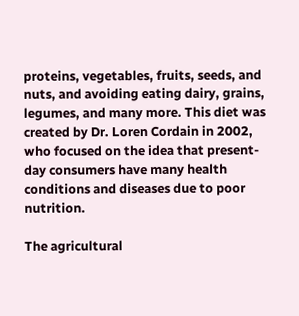proteins, vegetables, fruits, seeds, and nuts, and avoiding eating dairy, grains, legumes, and many more. This diet was created by Dr. Loren Cordain in 2002, who focused on the idea that present-day consumers have many health conditions and diseases due to poor nutrition.

The agricultural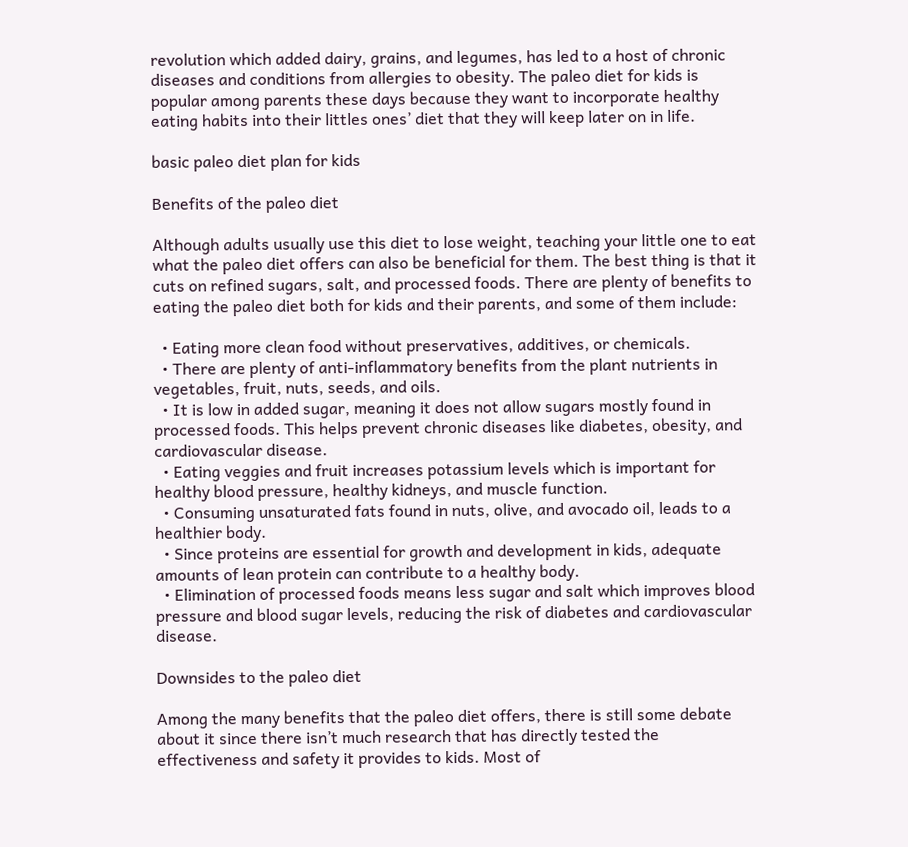revolution which added dairy, grains, and legumes, has led to a host of chronic diseases and conditions from allergies to obesity. The paleo diet for kids is popular among parents these days because they want to incorporate healthy eating habits into their littles ones’ diet that they will keep later on in life.

basic paleo diet plan for kids

Benefits of the paleo diet

Although adults usually use this diet to lose weight, teaching your little one to eat what the paleo diet offers can also be beneficial for them. The best thing is that it cuts on refined sugars, salt, and processed foods. There are plenty of benefits to eating the paleo diet both for kids and their parents, and some of them include:

  • Eating more clean food without preservatives, additives, or chemicals.
  • There are plenty of anti-inflammatory benefits from the plant nutrients in vegetables, fruit, nuts, seeds, and oils.
  • It is low in added sugar, meaning it does not allow sugars mostly found in processed foods. This helps prevent chronic diseases like diabetes, obesity, and cardiovascular disease.
  • Eating veggies and fruit increases potassium levels which is important for healthy blood pressure, healthy kidneys, and muscle function.
  • Consuming unsaturated fats found in nuts, olive, and avocado oil, leads to a healthier body.
  • Since proteins are essential for growth and development in kids, adequate amounts of lean protein can contribute to a healthy body.
  • Elimination of processed foods means less sugar and salt which improves blood pressure and blood sugar levels, reducing the risk of diabetes and cardiovascular disease.

Downsides to the paleo diet

Among the many benefits that the paleo diet offers, there is still some debate about it since there isn’t much research that has directly tested the effectiveness and safety it provides to kids. Most of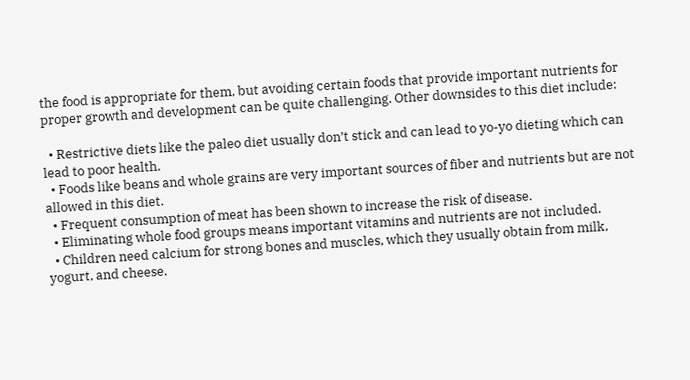the food is appropriate for them, but avoiding certain foods that provide important nutrients for proper growth and development can be quite challenging. Other downsides to this diet include:

  • Restrictive diets like the paleo diet usually don’t stick and can lead to yo-yo dieting which can lead to poor health.
  • Foods like beans and whole grains are very important sources of fiber and nutrients but are not allowed in this diet.
  • Frequent consumption of meat has been shown to increase the risk of disease.
  • Eliminating whole food groups means important vitamins and nutrients are not included.
  • Children need calcium for strong bones and muscles, which they usually obtain from milk, yogurt, and cheese.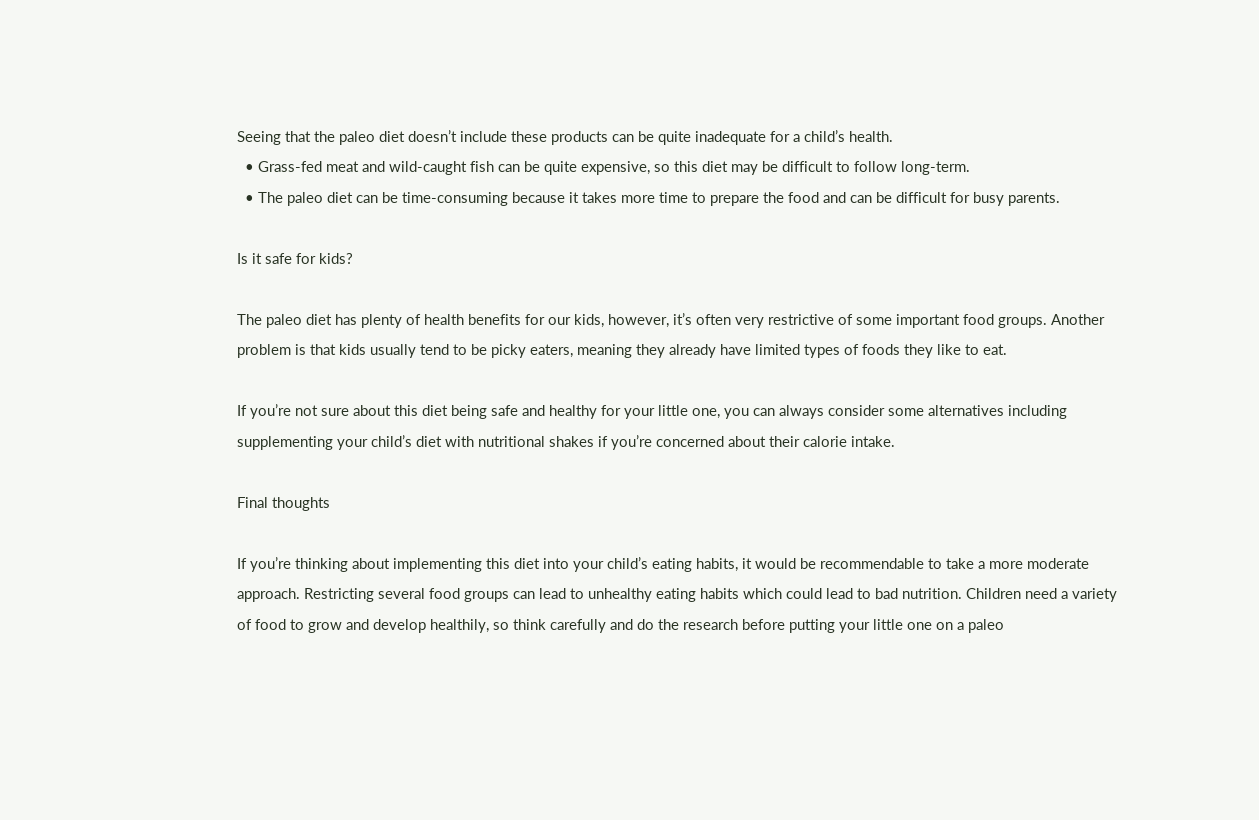Seeing that the paleo diet doesn’t include these products can be quite inadequate for a child’s health.
  • Grass-fed meat and wild-caught fish can be quite expensive, so this diet may be difficult to follow long-term.
  • The paleo diet can be time-consuming because it takes more time to prepare the food and can be difficult for busy parents.

Is it safe for kids?

The paleo diet has plenty of health benefits for our kids, however, it’s often very restrictive of some important food groups. Another problem is that kids usually tend to be picky eaters, meaning they already have limited types of foods they like to eat.

If you’re not sure about this diet being safe and healthy for your little one, you can always consider some alternatives including supplementing your child’s diet with nutritional shakes if you’re concerned about their calorie intake.

Final thoughts

If you’re thinking about implementing this diet into your child’s eating habits, it would be recommendable to take a more moderate approach. Restricting several food groups can lead to unhealthy eating habits which could lead to bad nutrition. Children need a variety of food to grow and develop healthily, so think carefully and do the research before putting your little one on a paleo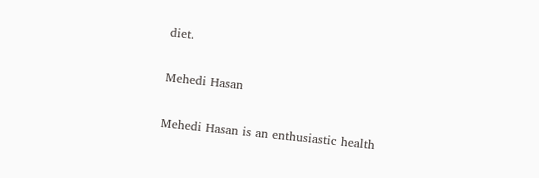diet.

Mehedi Hasan

Mehedi Hasan is an enthusiastic health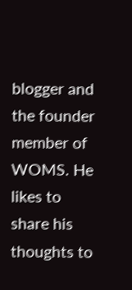blogger and the founder member of WOMS. He likes to share his thoughts to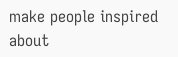make people inspired about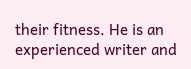their fitness. He is an experienced writer and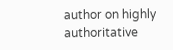author on highly authoritative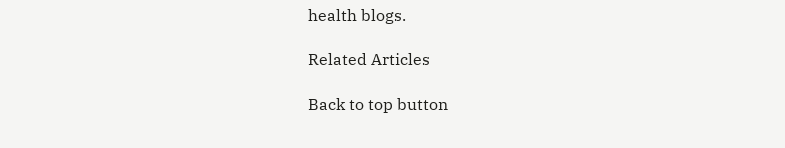health blogs.

Related Articles

Back to top button